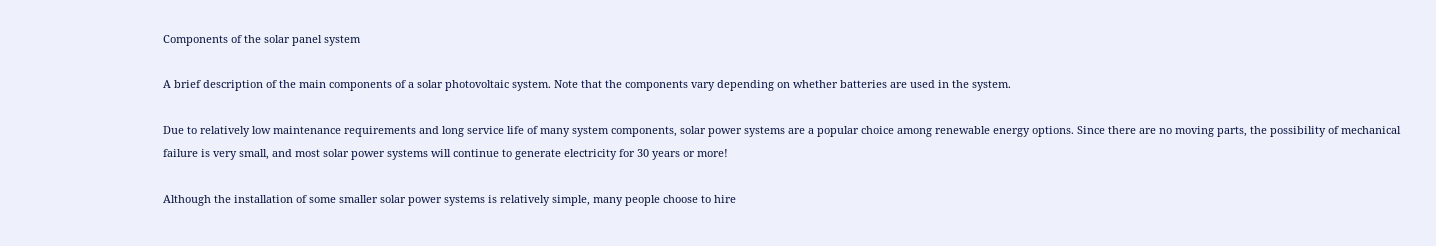Components of the solar panel system

A brief description of the main components of a solar photovoltaic system. Note that the components vary depending on whether batteries are used in the system.

Due to relatively low maintenance requirements and long service life of many system components, solar power systems are a popular choice among renewable energy options. Since there are no moving parts, the possibility of mechanical failure is very small, and most solar power systems will continue to generate electricity for 30 years or more!

Although the installation of some smaller solar power systems is relatively simple, many people choose to hire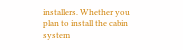installers. Whether you plan to install the cabin system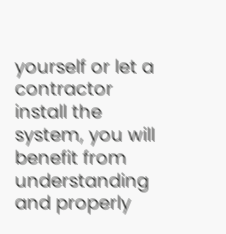yourself or let a contractor install the system, you will benefit from understanding and properly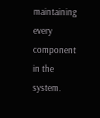maintaining every component in the system.